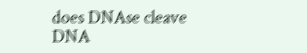does DNAse cleave DNA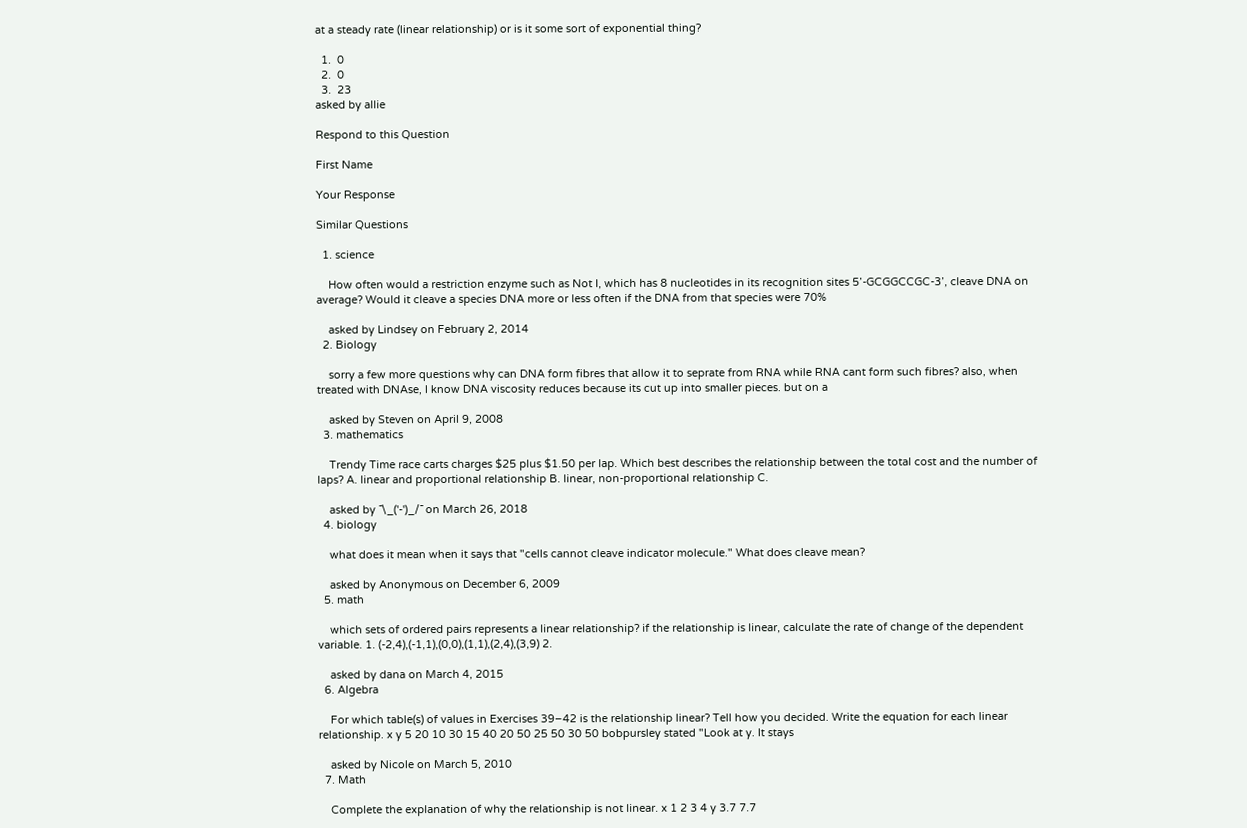at a steady rate (linear relationship) or is it some sort of exponential thing?

  1.  0
  2.  0
  3.  23
asked by allie

Respond to this Question

First Name

Your Response

Similar Questions

  1. science

    How often would a restriction enzyme such as Not I, which has 8 nucleotides in its recognition sites 5’-GCGGCCGC-3’, cleave DNA on average? Would it cleave a species DNA more or less often if the DNA from that species were 70%

    asked by Lindsey on February 2, 2014
  2. Biology

    sorry a few more questions why can DNA form fibres that allow it to seprate from RNA while RNA cant form such fibres? also, when treated with DNAse, I know DNA viscosity reduces because its cut up into smaller pieces. but on a

    asked by Steven on April 9, 2008
  3. mathematics

    Trendy Time race carts charges $25 plus $1.50 per lap. Which best describes the relationship between the total cost and the number of laps? A. linear and proportional relationship B. linear, non-proportional relationship C.

    asked by ¯\_('-')_/¯ on March 26, 2018
  4. biology

    what does it mean when it says that "cells cannot cleave indicator molecule." What does cleave mean?

    asked by Anonymous on December 6, 2009
  5. math

    which sets of ordered pairs represents a linear relationship? if the relationship is linear, calculate the rate of change of the dependent variable. 1. (-2,4),(-1,1),(0,0),(1,1),(2,4),(3,9) 2.

    asked by dana on March 4, 2015
  6. Algebra

    For which table(s) of values in Exercises 39–42 is the relationship linear? Tell how you decided. Write the equation for each linear relationship. x y 5 20 10 30 15 40 20 50 25 50 30 50 bobpursley stated "Look at y. It stays

    asked by Nicole on March 5, 2010
  7. Math

    Complete the explanation of why the relationship is not linear. x 1 2 3 4 y 3.7 7.7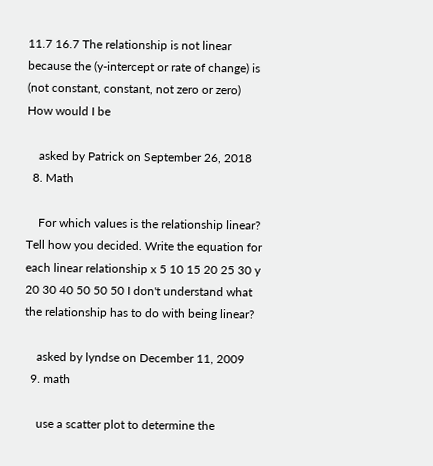11.7 16.7 The relationship is not linear because the (y-intercept or rate of change) is (not constant, constant, not zero or zero) How would I be

    asked by Patrick on September 26, 2018
  8. Math

    For which values is the relationship linear? Tell how you decided. Write the equation for each linear relationship x 5 10 15 20 25 30 y 20 30 40 50 50 50 I don't understand what the relationship has to do with being linear?

    asked by lyndse on December 11, 2009
  9. math

    use a scatter plot to determine the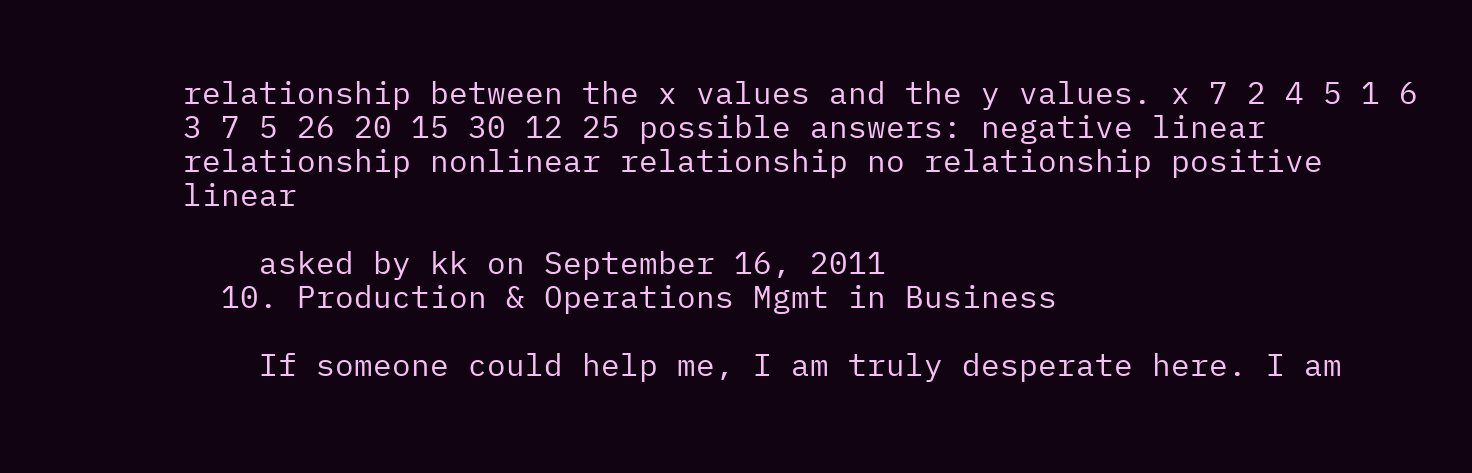relationship between the x values and the y values. x 7 2 4 5 1 6 3 7 5 26 20 15 30 12 25 possible answers: negative linear relationship nonlinear relationship no relationship positive linear

    asked by kk on September 16, 2011
  10. Production & Operations Mgmt in Business

    If someone could help me, I am truly desperate here. I am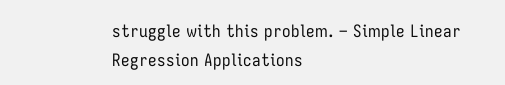struggle with this problem. – Simple Linear Regression Applications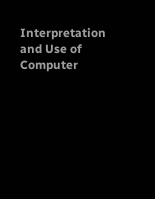Interpretation and Use of Computer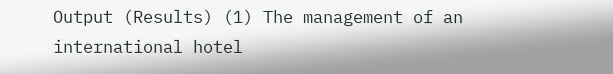Output (Results) (1) The management of an international hotel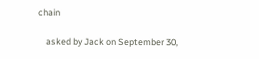chain

    asked by Jack on September 30,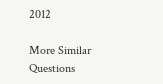2012

More Similar Questions